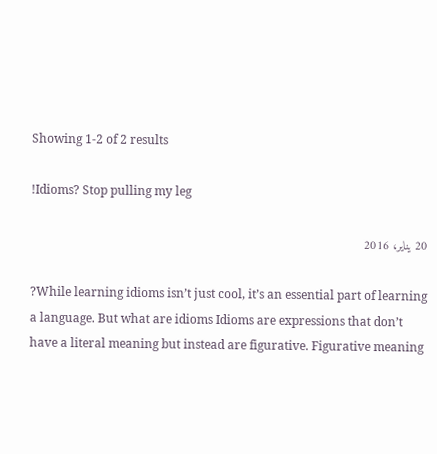Showing 1-2 of 2 results

!Idioms? Stop pulling my leg

20 يناير، 2016

?While learning idioms isn’t just cool, it’s an essential part of learning a language. But what are idioms Idioms are expressions that don’t have a literal meaning but instead are figurative. Figurative meaning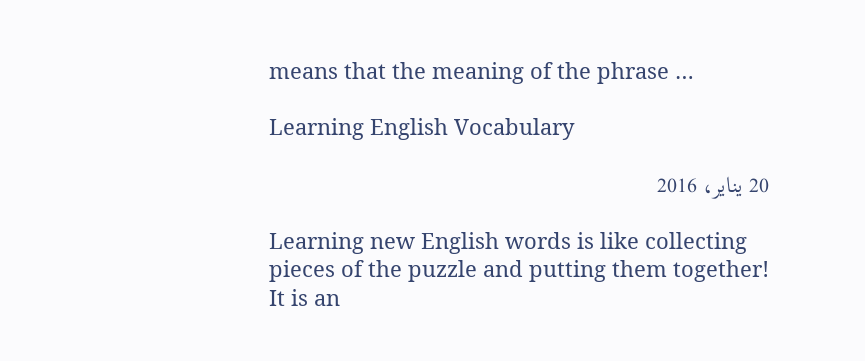means that the meaning of the phrase …

Learning English Vocabulary

20 يناير، 2016

Learning new English words is like collecting pieces of the puzzle and putting them together! It is an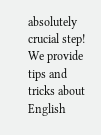absolutely crucial step! We provide tips and tricks about English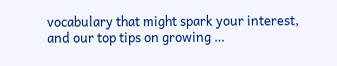vocabulary that might spark your interest, and our top tips on growing …